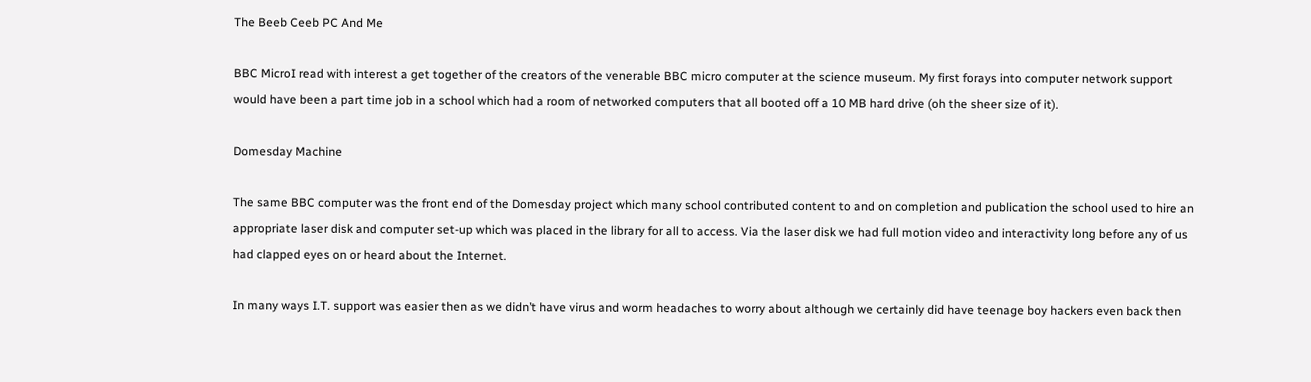The Beeb Ceeb PC And Me

BBC MicroI read with interest a get together of the creators of the venerable BBC micro computer at the science museum. My first forays into computer network support would have been a part time job in a school which had a room of networked computers that all booted off a 10 MB hard drive (oh the sheer size of it).

Domesday Machine

The same BBC computer was the front end of the Domesday project which many school contributed content to and on completion and publication the school used to hire an appropriate laser disk and computer set-up which was placed in the library for all to access. Via the laser disk we had full motion video and interactivity long before any of us had clapped eyes on or heard about the Internet.

In many ways I.T. support was easier then as we didn’t have virus and worm headaches to worry about although we certainly did have teenage boy hackers even back then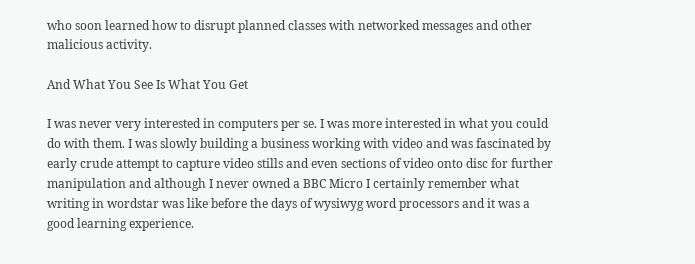who soon learned how to disrupt planned classes with networked messages and other malicious activity.

And What You See Is What You Get

I was never very interested in computers per se. I was more interested in what you could do with them. I was slowly building a business working with video and was fascinated by early crude attempt to capture video stills and even sections of video onto disc for further manipulation and although I never owned a BBC Micro I certainly remember what writing in wordstar was like before the days of wysiwyg word processors and it was a good learning experience.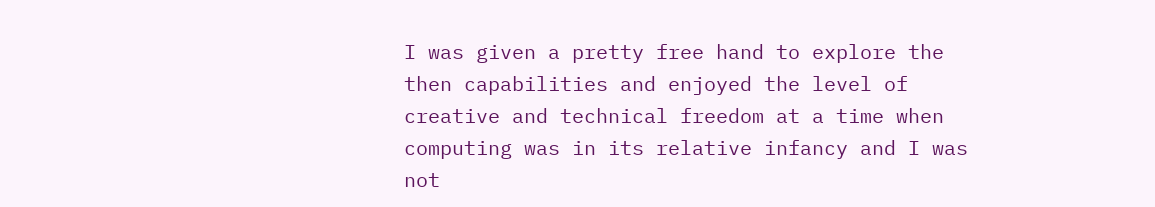I was given a pretty free hand to explore the then capabilities and enjoyed the level of creative and technical freedom at a time when computing was in its relative infancy and I was not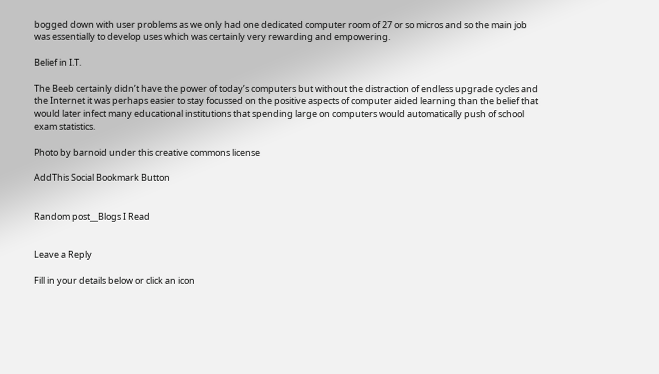bogged down with user problems as we only had one dedicated computer room of 27 or so micros and so the main job was essentially to develop uses which was certainly very rewarding and empowering.

Belief in I.T.

The Beeb certainly didn’t have the power of today’s computers but without the distraction of endless upgrade cycles and the Internet it was perhaps easier to stay focussed on the positive aspects of computer aided learning than the belief that would later infect many educational institutions that spending large on computers would automatically push of school exam statistics.

Photo by barnoid under this creative commons license

AddThis Social Bookmark Button


Random post__Blogs I Read


Leave a Reply

Fill in your details below or click an icon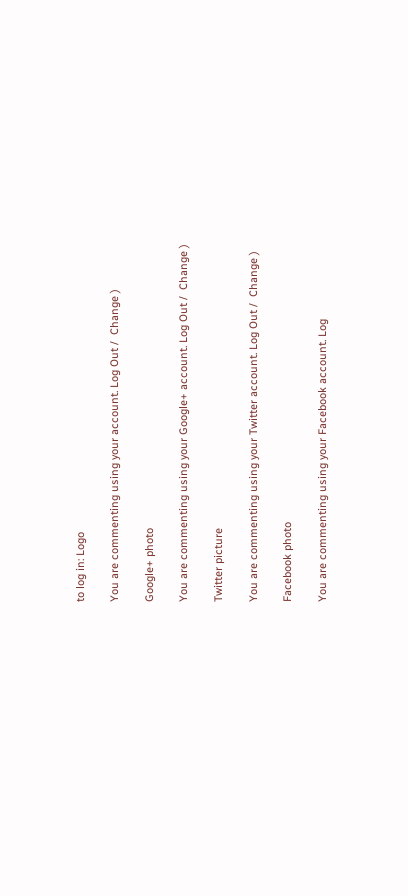to log in: Logo

You are commenting using your account. Log Out /  Change )

Google+ photo

You are commenting using your Google+ account. Log Out /  Change )

Twitter picture

You are commenting using your Twitter account. Log Out /  Change )

Facebook photo

You are commenting using your Facebook account. Log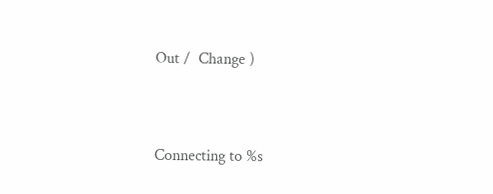Out /  Change )


Connecting to %s